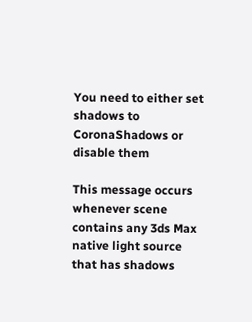You need to either set shadows to CoronaShadows or disable them

This message occurs whenever scene contains any 3ds Max native light source that has shadows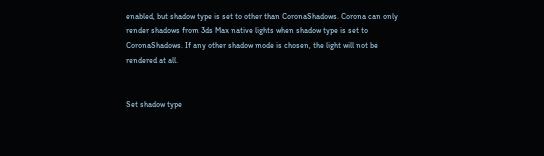enabled, but shadow type is set to other than CoronaShadows. Corona can only render shadows from 3ds Max native lights when shadow type is set to CoronaShadows. If any other shadow mode is chosen, the light will not be rendered at all.


Set shadow type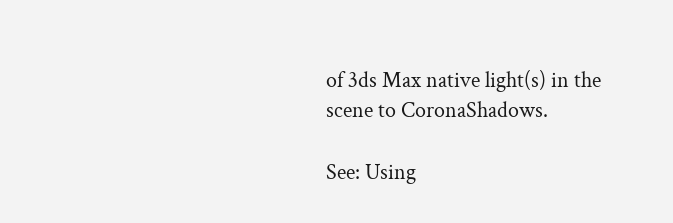of 3ds Max native light(s) in the scene to CoronaShadows.

See: Using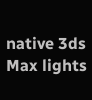native 3ds Max lights